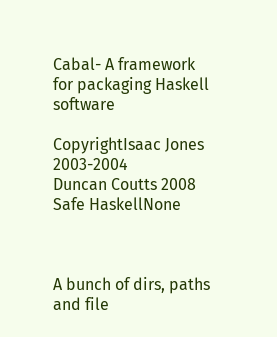Cabal- A framework for packaging Haskell software

CopyrightIsaac Jones 2003-2004
Duncan Coutts 2008
Safe HaskellNone



A bunch of dirs, paths and file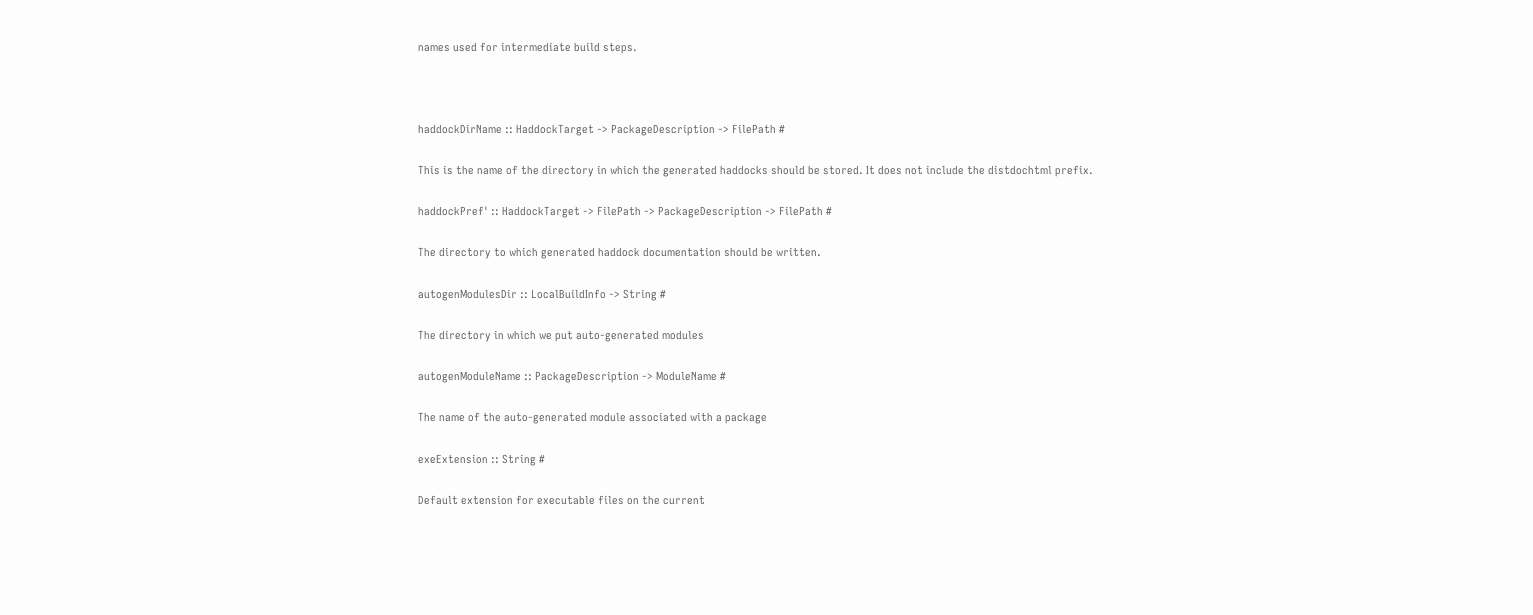names used for intermediate build steps.



haddockDirName :: HaddockTarget -> PackageDescription -> FilePath #

This is the name of the directory in which the generated haddocks should be stored. It does not include the distdochtml prefix.

haddockPref' :: HaddockTarget -> FilePath -> PackageDescription -> FilePath #

The directory to which generated haddock documentation should be written.

autogenModulesDir :: LocalBuildInfo -> String #

The directory in which we put auto-generated modules

autogenModuleName :: PackageDescription -> ModuleName #

The name of the auto-generated module associated with a package

exeExtension :: String #

Default extension for executable files on the current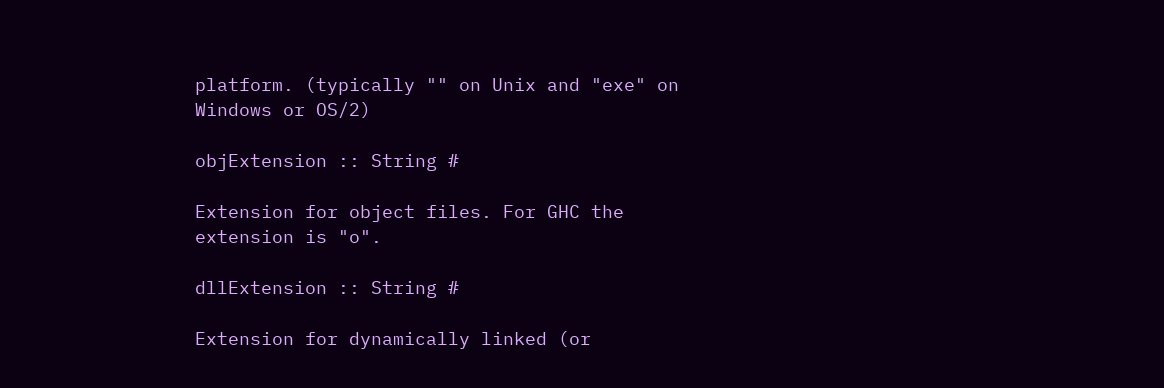platform. (typically "" on Unix and "exe" on Windows or OS/2)

objExtension :: String #

Extension for object files. For GHC the extension is "o".

dllExtension :: String #

Extension for dynamically linked (or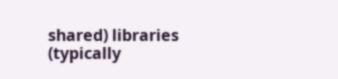shared) libraries (typically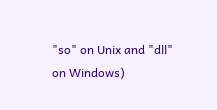"so" on Unix and "dll" on Windows)